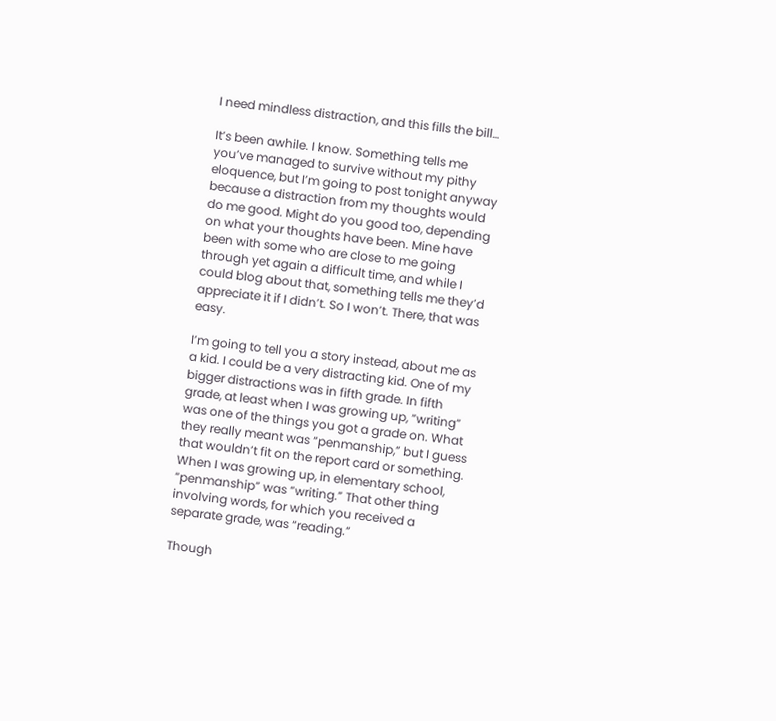I need mindless distraction, and this fills the bill…

It’s been awhile. I know. Something tells me you’ve managed to survive without my pithy eloquence, but I’m going to post tonight anyway because a distraction from my thoughts would do me good. Might do you good too, depending on what your thoughts have been. Mine have been with some who are close to me going through yet again a difficult time, and while I could blog about that, something tells me they’d appreciate it if I didn’t. So I won’t. There, that was easy.

I’m going to tell you a story instead, about me as a kid. I could be a very distracting kid. One of my bigger distractions was in fifth grade. In fifth grade, at least when I was growing up, “writing” was one of the things you got a grade on. What they really meant was “penmanship,” but I guess that wouldn’t fit on the report card or something. When I was growing up, in elementary school, “penmanship” was “writing.” That other thing involving words, for which you received a separate grade, was “reading.”

Though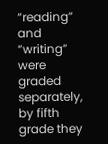“reading” and “writing” were graded separately, by fifth grade they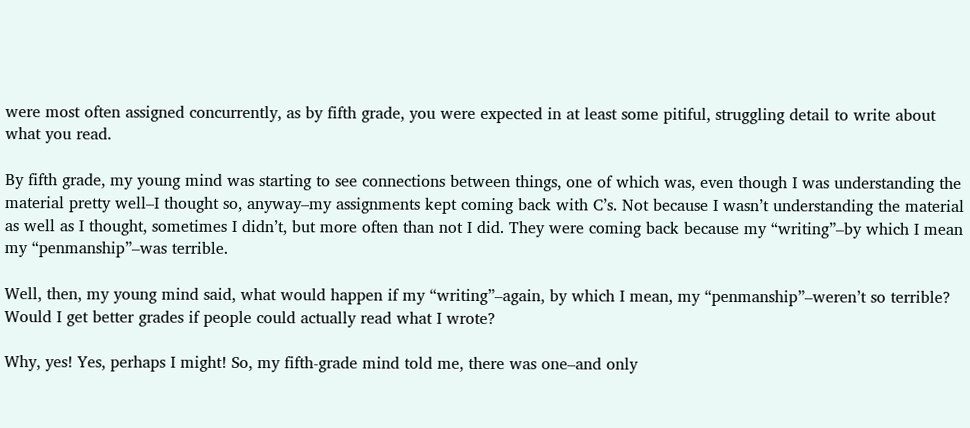were most often assigned concurrently, as by fifth grade, you were expected in at least some pitiful, struggling detail to write about what you read.

By fifth grade, my young mind was starting to see connections between things, one of which was, even though I was understanding the material pretty well–I thought so, anyway–my assignments kept coming back with C’s. Not because I wasn’t understanding the material as well as I thought, sometimes I didn’t, but more often than not I did. They were coming back because my “writing”–by which I mean my “penmanship”–was terrible.

Well, then, my young mind said, what would happen if my “writing”–again, by which I mean, my “penmanship”–weren’t so terrible?  Would I get better grades if people could actually read what I wrote?

Why, yes! Yes, perhaps I might! So, my fifth-grade mind told me, there was one–and only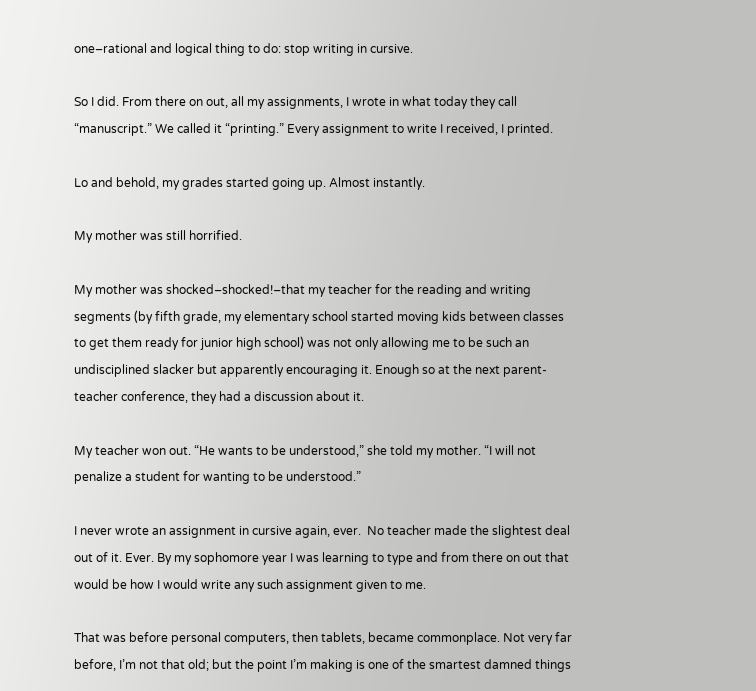one–rational and logical thing to do: stop writing in cursive.

So I did. From there on out, all my assignments, I wrote in what today they call “manuscript.” We called it “printing.” Every assignment to write I received, I printed.

Lo and behold, my grades started going up. Almost instantly.

My mother was still horrified.

My mother was shocked–shocked!–that my teacher for the reading and writing segments (by fifth grade, my elementary school started moving kids between classes to get them ready for junior high school) was not only allowing me to be such an undisciplined slacker but apparently encouraging it. Enough so at the next parent-teacher conference, they had a discussion about it.

My teacher won out. “He wants to be understood,” she told my mother. “I will not penalize a student for wanting to be understood.”

I never wrote an assignment in cursive again, ever.  No teacher made the slightest deal out of it. Ever. By my sophomore year I was learning to type and from there on out that would be how I would write any such assignment given to me.

That was before personal computers, then tablets, became commonplace. Not very far before, I’m not that old; but the point I’m making is one of the smartest damned things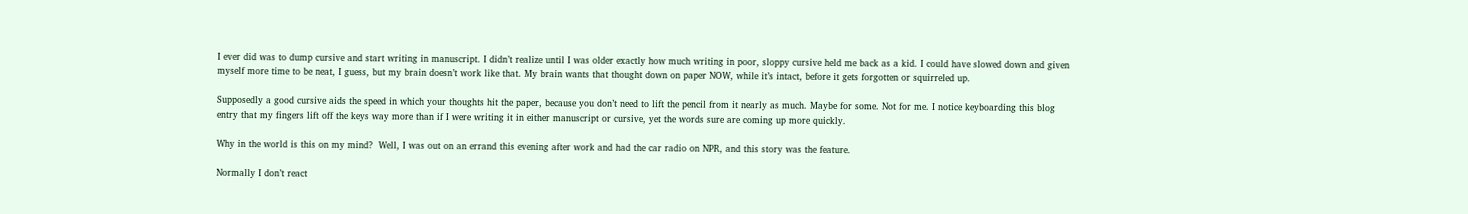I ever did was to dump cursive and start writing in manuscript. I didn’t realize until I was older exactly how much writing in poor, sloppy cursive held me back as a kid. I could have slowed down and given myself more time to be neat, I guess, but my brain doesn’t work like that. My brain wants that thought down on paper NOW, while it’s intact, before it gets forgotten or squirreled up.

Supposedly a good cursive aids the speed in which your thoughts hit the paper, because you don’t need to lift the pencil from it nearly as much. Maybe for some. Not for me. I notice keyboarding this blog entry that my fingers lift off the keys way more than if I were writing it in either manuscript or cursive, yet the words sure are coming up more quickly.

Why in the world is this on my mind?  Well, I was out on an errand this evening after work and had the car radio on NPR, and this story was the feature.

Normally I don’t react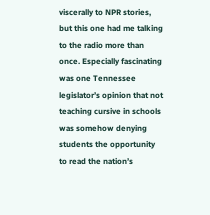viscerally to NPR stories, but this one had me talking to the radio more than once. Especially fascinating was one Tennessee legislator’s opinion that not teaching cursive in schools was somehow denying students the opportunity to read the nation’s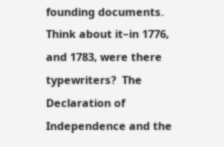founding documents.  Think about it–in 1776, and 1783, were there typewriters?  The Declaration of Independence and the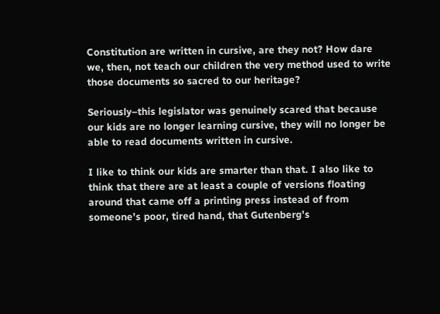Constitution are written in cursive, are they not? How dare we, then, not teach our children the very method used to write those documents so sacred to our heritage?

Seriously–this legislator was genuinely scared that because our kids are no longer learning cursive, they will no longer be able to read documents written in cursive.

I like to think our kids are smarter than that. I also like to think that there are at least a couple of versions floating around that came off a printing press instead of from someone’s poor, tired hand, that Gutenberg’s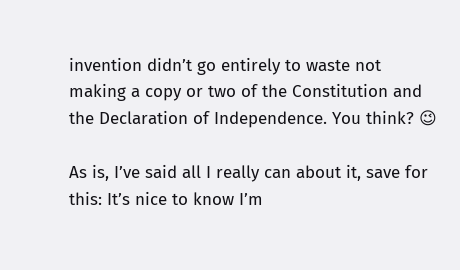invention didn’t go entirely to waste not making a copy or two of the Constitution and the Declaration of Independence. You think? 😉

As is, I’ve said all I really can about it, save for this: It’s nice to know I’m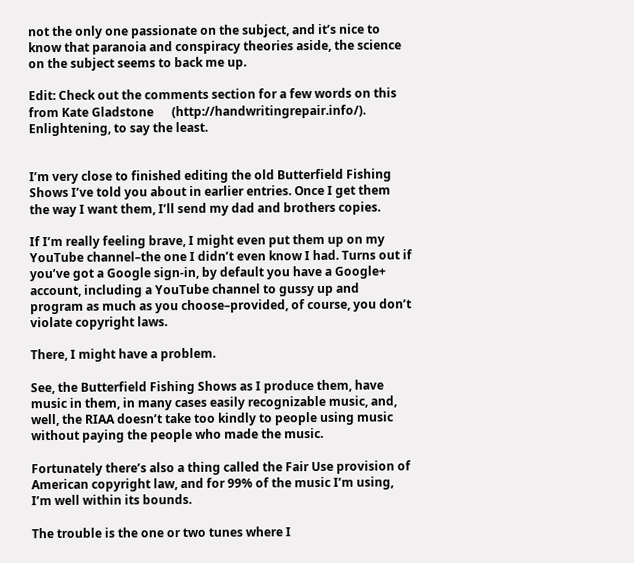not the only one passionate on the subject, and it’s nice to know that paranoia and conspiracy theories aside, the science on the subject seems to back me up.

Edit: Check out the comments section for a few words on this from Kate Gladstone      (http://handwritingrepair.info/). Enlightening, to say the least.


I’m very close to finished editing the old Butterfield Fishing Shows I’ve told you about in earlier entries. Once I get them the way I want them, I’ll send my dad and brothers copies.

If I’m really feeling brave, I might even put them up on my YouTube channel–the one I didn’t even know I had. Turns out if you’ve got a Google sign-in, by default you have a Google+ account, including a YouTube channel to gussy up and program as much as you choose–provided, of course, you don’t violate copyright laws.

There, I might have a problem.

See, the Butterfield Fishing Shows as I produce them, have music in them, in many cases easily recognizable music, and, well, the RIAA doesn’t take too kindly to people using music without paying the people who made the music.

Fortunately there’s also a thing called the Fair Use provision of American copyright law, and for 99% of the music I’m using, I’m well within its bounds.

The trouble is the one or two tunes where I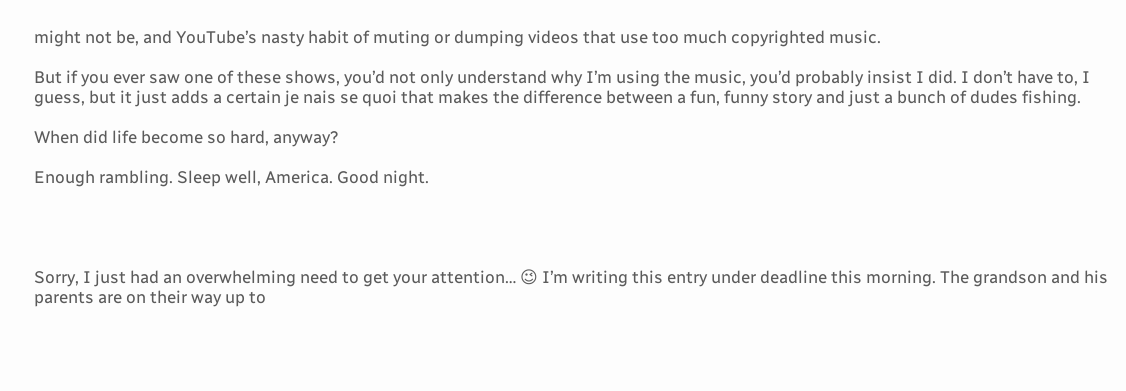might not be, and YouTube’s nasty habit of muting or dumping videos that use too much copyrighted music.

But if you ever saw one of these shows, you’d not only understand why I’m using the music, you’d probably insist I did. I don’t have to, I guess, but it just adds a certain je nais se quoi that makes the difference between a fun, funny story and just a bunch of dudes fishing.

When did life become so hard, anyway?

Enough rambling. Sleep well, America. Good night.




Sorry, I just had an overwhelming need to get your attention… 😉 I’m writing this entry under deadline this morning. The grandson and his parents are on their way up to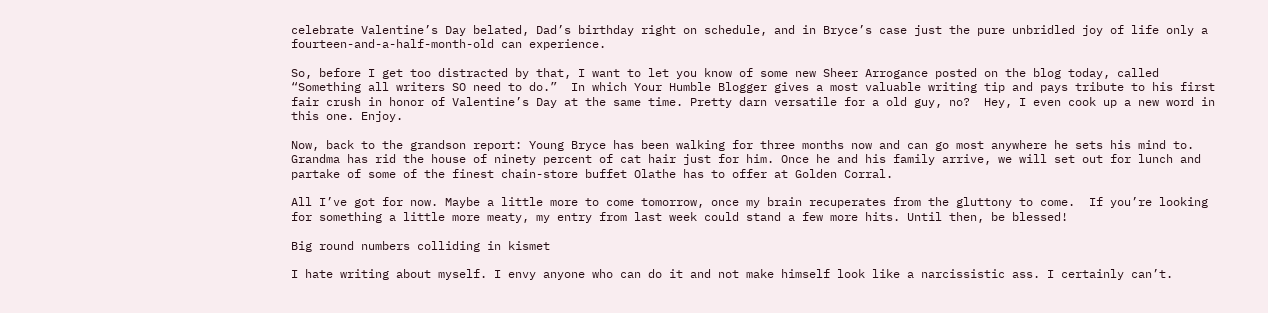celebrate Valentine’s Day belated, Dad’s birthday right on schedule, and in Bryce’s case just the pure unbridled joy of life only a fourteen-and-a-half-month-old can experience.

So, before I get too distracted by that, I want to let you know of some new Sheer Arrogance posted on the blog today, called “Something all writers SO need to do.”  In which Your Humble Blogger gives a most valuable writing tip and pays tribute to his first fair crush in honor of Valentine’s Day at the same time. Pretty darn versatile for a old guy, no?  Hey, I even cook up a new word in this one. Enjoy.

Now, back to the grandson report: Young Bryce has been walking for three months now and can go most anywhere he sets his mind to. Grandma has rid the house of ninety percent of cat hair just for him. Once he and his family arrive, we will set out for lunch and partake of some of the finest chain-store buffet Olathe has to offer at Golden Corral.

All I’ve got for now. Maybe a little more to come tomorrow, once my brain recuperates from the gluttony to come.  If you’re looking for something a little more meaty, my entry from last week could stand a few more hits. Until then, be blessed!

Big round numbers colliding in kismet

I hate writing about myself. I envy anyone who can do it and not make himself look like a narcissistic ass. I certainly can’t.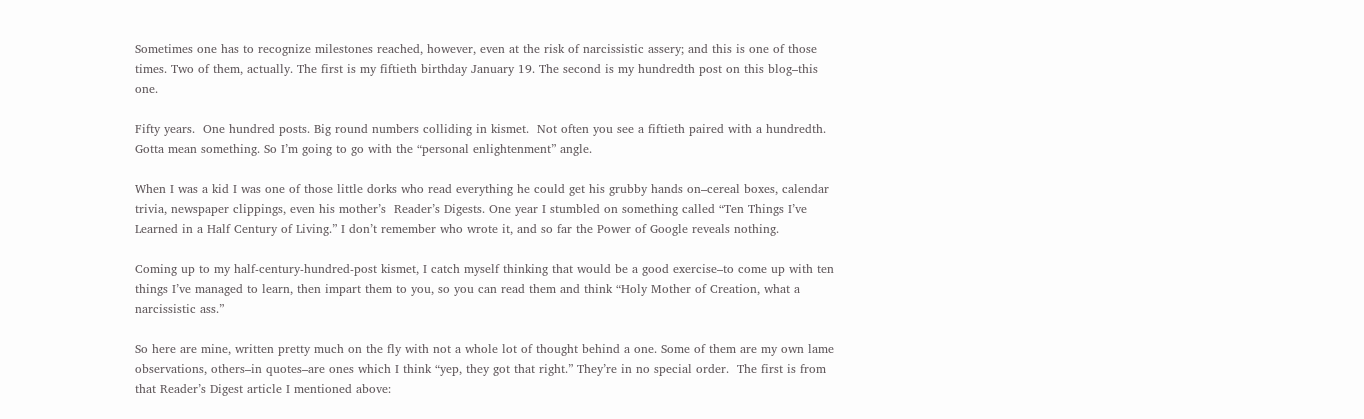Sometimes one has to recognize milestones reached, however, even at the risk of narcissistic assery; and this is one of those times. Two of them, actually. The first is my fiftieth birthday January 19. The second is my hundredth post on this blog–this one.

Fifty years.  One hundred posts. Big round numbers colliding in kismet.  Not often you see a fiftieth paired with a hundredth. Gotta mean something. So I’m going to go with the “personal enlightenment” angle.

When I was a kid I was one of those little dorks who read everything he could get his grubby hands on–cereal boxes, calendar trivia, newspaper clippings, even his mother’s  Reader’s Digests. One year I stumbled on something called “Ten Things I’ve Learned in a Half Century of Living.” I don’t remember who wrote it, and so far the Power of Google reveals nothing.

Coming up to my half-century-hundred-post kismet, I catch myself thinking that would be a good exercise–to come up with ten things I’ve managed to learn, then impart them to you, so you can read them and think “Holy Mother of Creation, what a narcissistic ass.”

So here are mine, written pretty much on the fly with not a whole lot of thought behind a one. Some of them are my own lame observations, others–in quotes–are ones which I think “yep, they got that right.” They’re in no special order.  The first is from that Reader’s Digest article I mentioned above: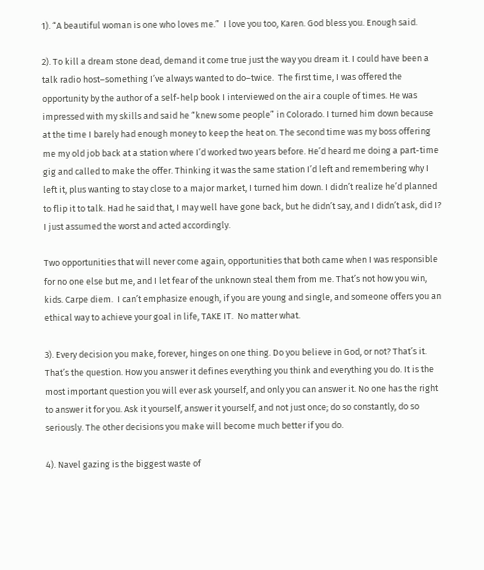1). “A beautiful woman is one who loves me.”  I love you too, Karen. God bless you. Enough said.

2). To kill a dream stone dead, demand it come true just the way you dream it. I could have been a talk radio host–something I’ve always wanted to do–twice.  The first time, I was offered the opportunity by the author of a self-help book I interviewed on the air a couple of times. He was impressed with my skills and said he “knew some people” in Colorado. I turned him down because at the time I barely had enough money to keep the heat on. The second time was my boss offering me my old job back at a station where I’d worked two years before. He’d heard me doing a part-time gig and called to make the offer. Thinking it was the same station I’d left and remembering why I left it, plus wanting to stay close to a major market, I turned him down. I didn’t realize he’d planned to flip it to talk. Had he said that, I may well have gone back, but he didn’t say, and I didn’t ask, did I? I just assumed the worst and acted accordingly.

Two opportunities that will never come again, opportunities that both came when I was responsible for no one else but me, and I let fear of the unknown steal them from me. That’s not how you win, kids. Carpe diem.  I can’t emphasize enough, if you are young and single, and someone offers you an ethical way to achieve your goal in life, TAKE IT.  No matter what.

3). Every decision you make, forever, hinges on one thing. Do you believe in God, or not? That’s it. That’s the question. How you answer it defines everything you think and everything you do. It is the most important question you will ever ask yourself, and only you can answer it. No one has the right to answer it for you. Ask it yourself, answer it yourself, and not just once; do so constantly, do so seriously. The other decisions you make will become much better if you do.

4). Navel gazing is the biggest waste of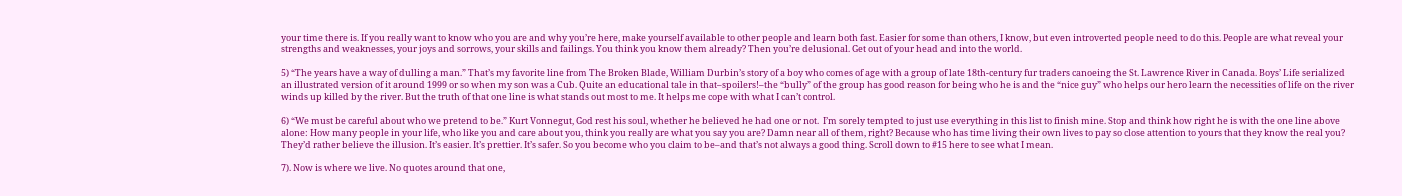your time there is. If you really want to know who you are and why you’re here, make yourself available to other people and learn both fast. Easier for some than others, I know, but even introverted people need to do this. People are what reveal your strengths and weaknesses, your joys and sorrows, your skills and failings. You think you know them already? Then you’re delusional. Get out of your head and into the world.

5) “The years have a way of dulling a man.” That’s my favorite line from The Broken Blade, William Durbin’s story of a boy who comes of age with a group of late 18th-century fur traders canoeing the St. Lawrence River in Canada. Boys’ Life serialized an illustrated version of it around 1999 or so when my son was a Cub. Quite an educational tale in that–spoilers!–the “bully” of the group has good reason for being who he is and the “nice guy” who helps our hero learn the necessities of life on the river winds up killed by the river. But the truth of that one line is what stands out most to me. It helps me cope with what I can’t control.

6) “We must be careful about who we pretend to be.” Kurt Vonnegut, God rest his soul, whether he believed he had one or not.  I’m sorely tempted to just use everything in this list to finish mine. Stop and think how right he is with the one line above alone: How many people in your life, who like you and care about you, think you really are what you say you are? Damn near all of them, right? Because who has time living their own lives to pay so close attention to yours that they know the real you? They’d rather believe the illusion. It’s easier. It’s prettier. It’s safer. So you become who you claim to be–and that’s not always a good thing. Scroll down to #15 here to see what I mean.

7). Now is where we live. No quotes around that one,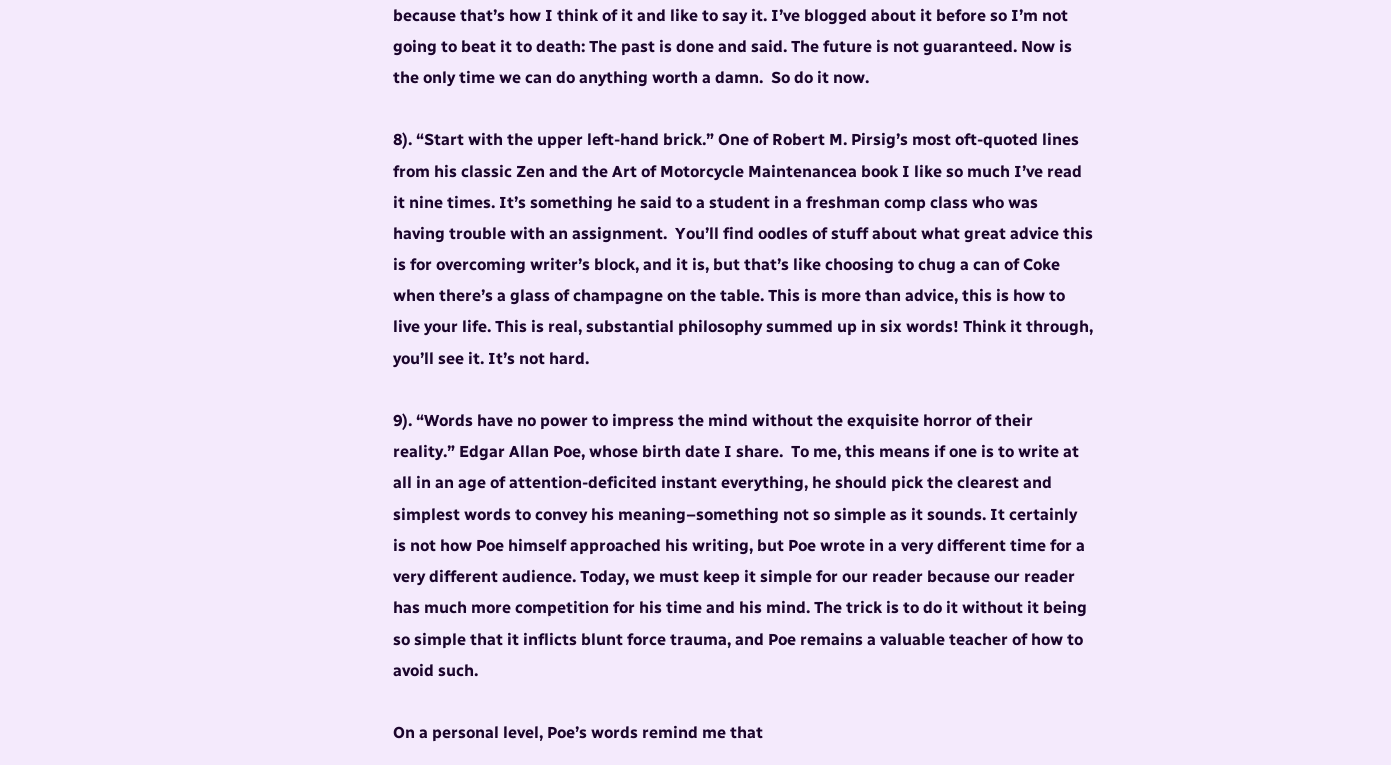because that’s how I think of it and like to say it. I’ve blogged about it before so I’m not going to beat it to death: The past is done and said. The future is not guaranteed. Now is the only time we can do anything worth a damn.  So do it now.

8). “Start with the upper left-hand brick.” One of Robert M. Pirsig’s most oft-quoted lines from his classic Zen and the Art of Motorcycle Maintenancea book I like so much I’ve read it nine times. It’s something he said to a student in a freshman comp class who was having trouble with an assignment.  You’ll find oodles of stuff about what great advice this is for overcoming writer’s block, and it is, but that’s like choosing to chug a can of Coke when there’s a glass of champagne on the table. This is more than advice, this is how to live your life. This is real, substantial philosophy summed up in six words! Think it through, you’ll see it. It’s not hard.

9). “Words have no power to impress the mind without the exquisite horror of their reality.” Edgar Allan Poe, whose birth date I share.  To me, this means if one is to write at all in an age of attention-deficited instant everything, he should pick the clearest and simplest words to convey his meaning–something not so simple as it sounds. It certainly is not how Poe himself approached his writing, but Poe wrote in a very different time for a very different audience. Today, we must keep it simple for our reader because our reader has much more competition for his time and his mind. The trick is to do it without it being so simple that it inflicts blunt force trauma, and Poe remains a valuable teacher of how to avoid such.

On a personal level, Poe’s words remind me that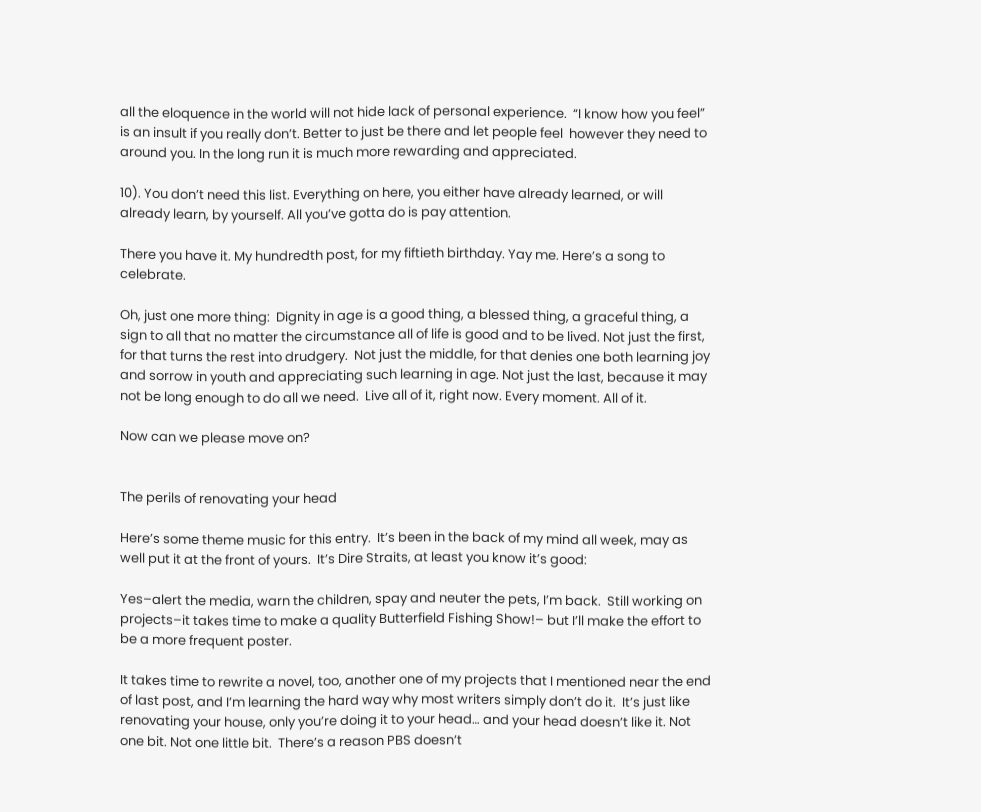all the eloquence in the world will not hide lack of personal experience.  “I know how you feel” is an insult if you really don’t. Better to just be there and let people feel  however they need to around you. In the long run it is much more rewarding and appreciated.

10). You don’t need this list. Everything on here, you either have already learned, or will already learn, by yourself. All you’ve gotta do is pay attention.

There you have it. My hundredth post, for my fiftieth birthday. Yay me. Here’s a song to celebrate.

Oh, just one more thing:  Dignity in age is a good thing, a blessed thing, a graceful thing, a sign to all that no matter the circumstance all of life is good and to be lived. Not just the first, for that turns the rest into drudgery.  Not just the middle, for that denies one both learning joy and sorrow in youth and appreciating such learning in age. Not just the last, because it may not be long enough to do all we need.  Live all of it, right now. Every moment. All of it.

Now can we please move on?


The perils of renovating your head

Here’s some theme music for this entry.  It’s been in the back of my mind all week, may as well put it at the front of yours.  It’s Dire Straits, at least you know it’s good:

Yes–alert the media, warn the children, spay and neuter the pets, I’m back.  Still working on projects–it takes time to make a quality Butterfield Fishing Show!– but I’ll make the effort to be a more frequent poster.

It takes time to rewrite a novel, too, another one of my projects that I mentioned near the end of last post, and I’m learning the hard way why most writers simply don’t do it.  It’s just like renovating your house, only you’re doing it to your head… and your head doesn’t like it. Not one bit. Not one little bit.  There’s a reason PBS doesn’t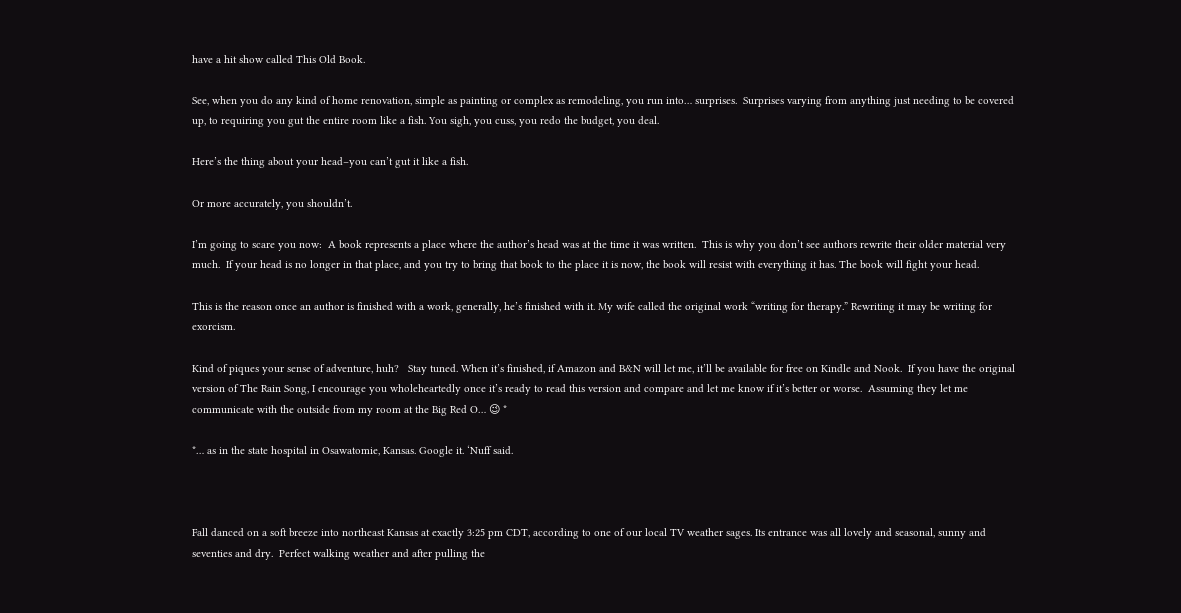have a hit show called This Old Book.

See, when you do any kind of home renovation, simple as painting or complex as remodeling, you run into… surprises.  Surprises varying from anything just needing to be covered up, to requiring you gut the entire room like a fish. You sigh, you cuss, you redo the budget, you deal.

Here’s the thing about your head–you can’t gut it like a fish.

Or more accurately, you shouldn’t.

I’m going to scare you now:  A book represents a place where the author’s head was at the time it was written.  This is why you don’t see authors rewrite their older material very much.  If your head is no longer in that place, and you try to bring that book to the place it is now, the book will resist with everything it has. The book will fight your head.

This is the reason once an author is finished with a work, generally, he’s finished with it. My wife called the original work “writing for therapy.” Rewriting it may be writing for exorcism.

Kind of piques your sense of adventure, huh?   Stay tuned. When it’s finished, if Amazon and B&N will let me, it’ll be available for free on Kindle and Nook.  If you have the original version of The Rain Song, I encourage you wholeheartedly once it’s ready to read this version and compare and let me know if it’s better or worse.  Assuming they let me communicate with the outside from my room at the Big Red O… 😉 *

*… as in the state hospital in Osawatomie, Kansas. Google it. ‘Nuff said.



Fall danced on a soft breeze into northeast Kansas at exactly 3:25 pm CDT, according to one of our local TV weather sages. Its entrance was all lovely and seasonal, sunny and seventies and dry.  Perfect walking weather and after pulling the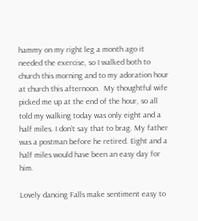hammy on my right leg a month ago it needed the exercise, so I walked both to church this morning and to my adoration hour at church this afternoon.  My thoughtful wife picked me up at the end of the hour, so all told my walking today was only eight and a half miles. I don’t say that to brag. My father was a postman before he retired. Eight and a half miles would have been an easy day for him.

Lovely dancing Falls make sentiment easy to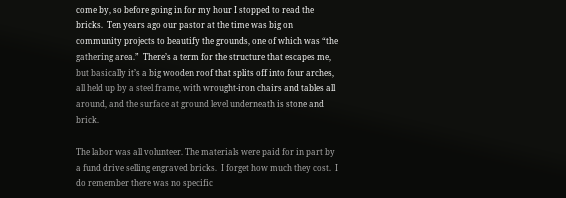come by, so before going in for my hour I stopped to read the bricks.  Ten years ago our pastor at the time was big on community projects to beautify the grounds, one of which was “the gathering area.”  There’s a term for the structure that escapes me, but basically it’s a big wooden roof that splits off into four arches, all held up by a steel frame, with wrought-iron chairs and tables all around, and the surface at ground level underneath is stone and brick.

The labor was all volunteer. The materials were paid for in part by a fund drive selling engraved bricks.  I forget how much they cost.  I do remember there was no specific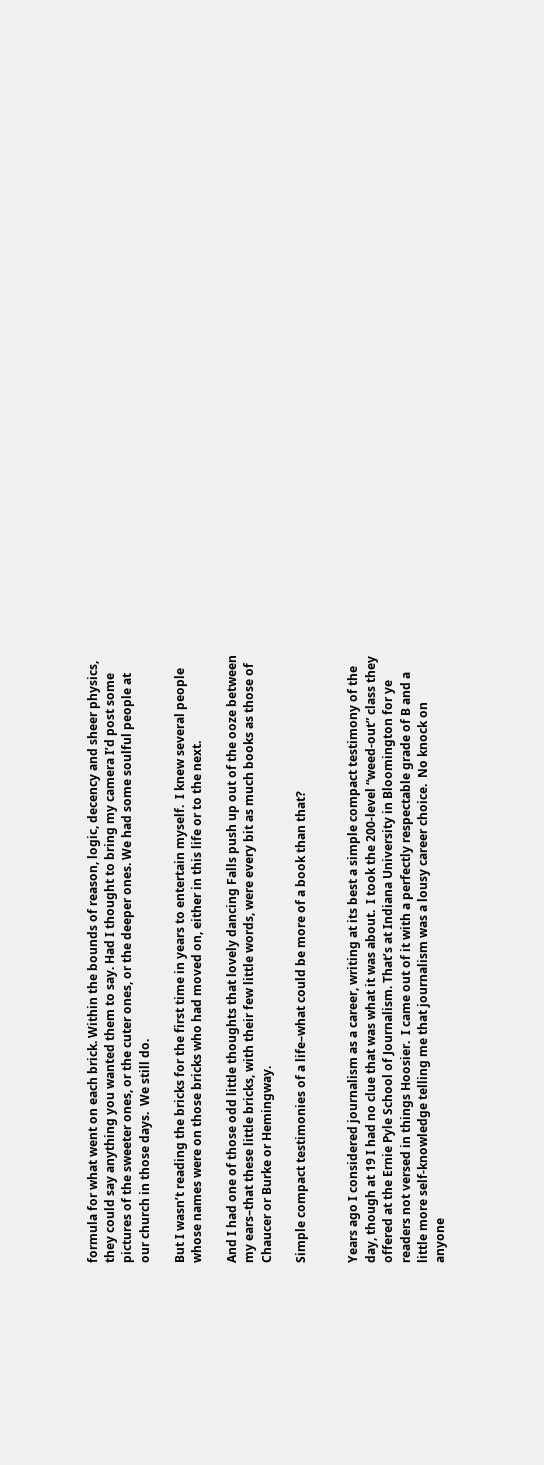formula for what went on each brick. Within the bounds of reason, logic, decency and sheer physics, they could say anything you wanted them to say. Had I thought to bring my camera I’d post some pictures of the sweeter ones, or the cuter ones, or the deeper ones. We had some soulful people at our church in those days.  We still do.

But I wasn’t reading the bricks for the first time in years to entertain myself.  I knew several people whose names were on those bricks who had moved on, either in this life or to the next.

And I had one of those odd little thoughts that lovely dancing Falls push up out of the ooze between my ears–that these little bricks, with their few little words, were every bit as much books as those of Chaucer or Burke or Hemingway.

Simple compact testimonies of a life–what could be more of a book than that?


Years ago I considered journalism as a career, writing at its best a simple compact testimony of the day, though at 19 I had no clue that was what it was about.  I took the 200-level “weed-out” class they offered at the Ernie Pyle School of Journalism. That’s at Indiana University in Bloomington for ye readers not versed in things Hoosier.  I came out of it with a perfectly respectable grade of B and a little more self-knowledge telling me that journalism was a lousy career choice.  No knock on anyone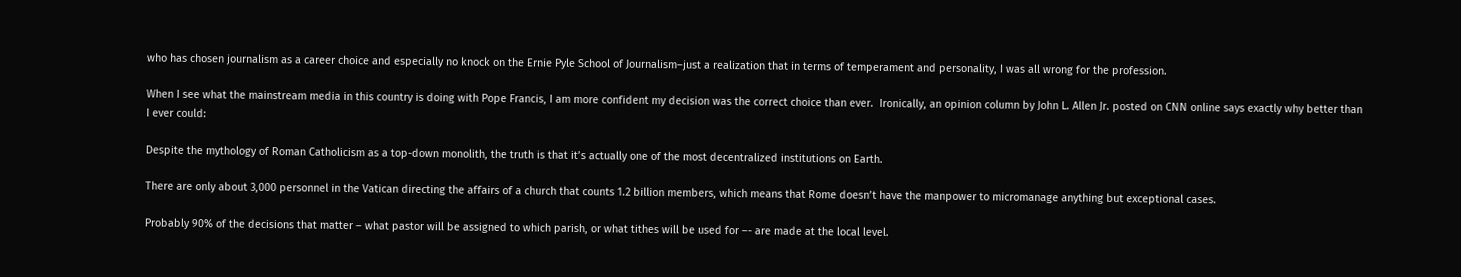who has chosen journalism as a career choice and especially no knock on the Ernie Pyle School of Journalism–just a realization that in terms of temperament and personality, I was all wrong for the profession.

When I see what the mainstream media in this country is doing with Pope Francis, I am more confident my decision was the correct choice than ever.  Ironically, an opinion column by John L. Allen Jr. posted on CNN online says exactly why better than I ever could:

Despite the mythology of Roman Catholicism as a top-down monolith, the truth is that it’s actually one of the most decentralized institutions on Earth.

There are only about 3,000 personnel in the Vatican directing the affairs of a church that counts 1.2 billion members, which means that Rome doesn’t have the manpower to micromanage anything but exceptional cases.

Probably 90% of the decisions that matter – what pastor will be assigned to which parish, or what tithes will be used for –- are made at the local level.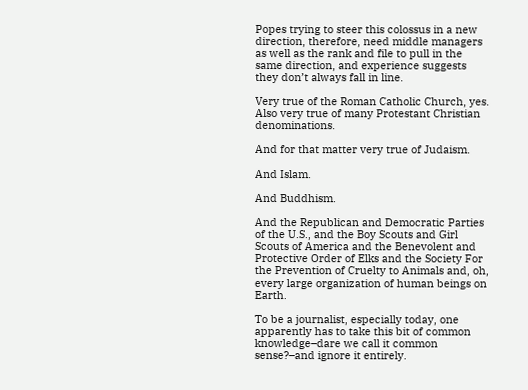Popes trying to steer this colossus in a new direction, therefore, need middle managers as well as the rank and file to pull in the same direction, and experience suggests they don’t always fall in line.

Very true of the Roman Catholic Church, yes.  Also very true of many Protestant Christian denominations.

And for that matter very true of Judaism.

And Islam.

And Buddhism.

And the Republican and Democratic Parties of the U.S., and the Boy Scouts and Girl Scouts of America and the Benevolent and Protective Order of Elks and the Society For the Prevention of Cruelty to Animals and, oh, every large organization of human beings on Earth.

To be a journalist, especially today, one apparently has to take this bit of common knowledge–dare we call it common sense?–and ignore it entirely.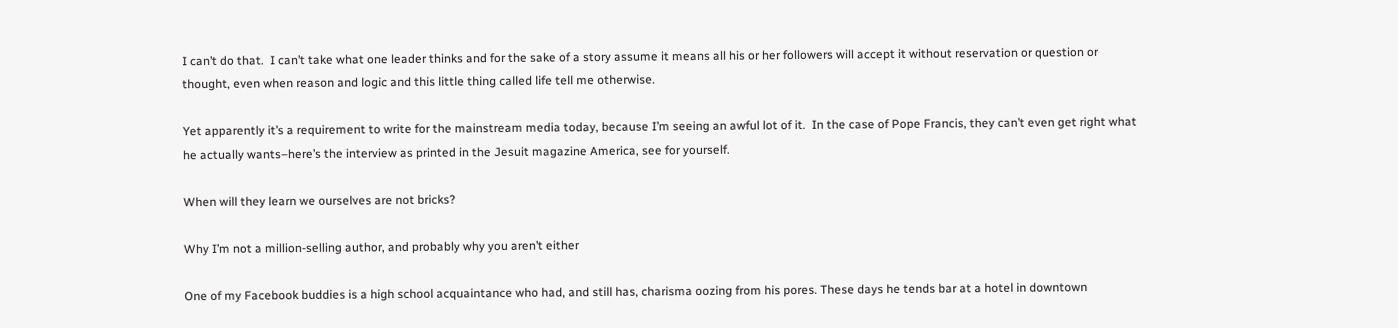I can’t do that.  I can’t take what one leader thinks and for the sake of a story assume it means all his or her followers will accept it without reservation or question or thought, even when reason and logic and this little thing called life tell me otherwise.

Yet apparently it’s a requirement to write for the mainstream media today, because I’m seeing an awful lot of it.  In the case of Pope Francis, they can’t even get right what he actually wants–here’s the interview as printed in the Jesuit magazine America, see for yourself.

When will they learn we ourselves are not bricks?

Why I’m not a million-selling author, and probably why you aren’t either

One of my Facebook buddies is a high school acquaintance who had, and still has, charisma oozing from his pores. These days he tends bar at a hotel in downtown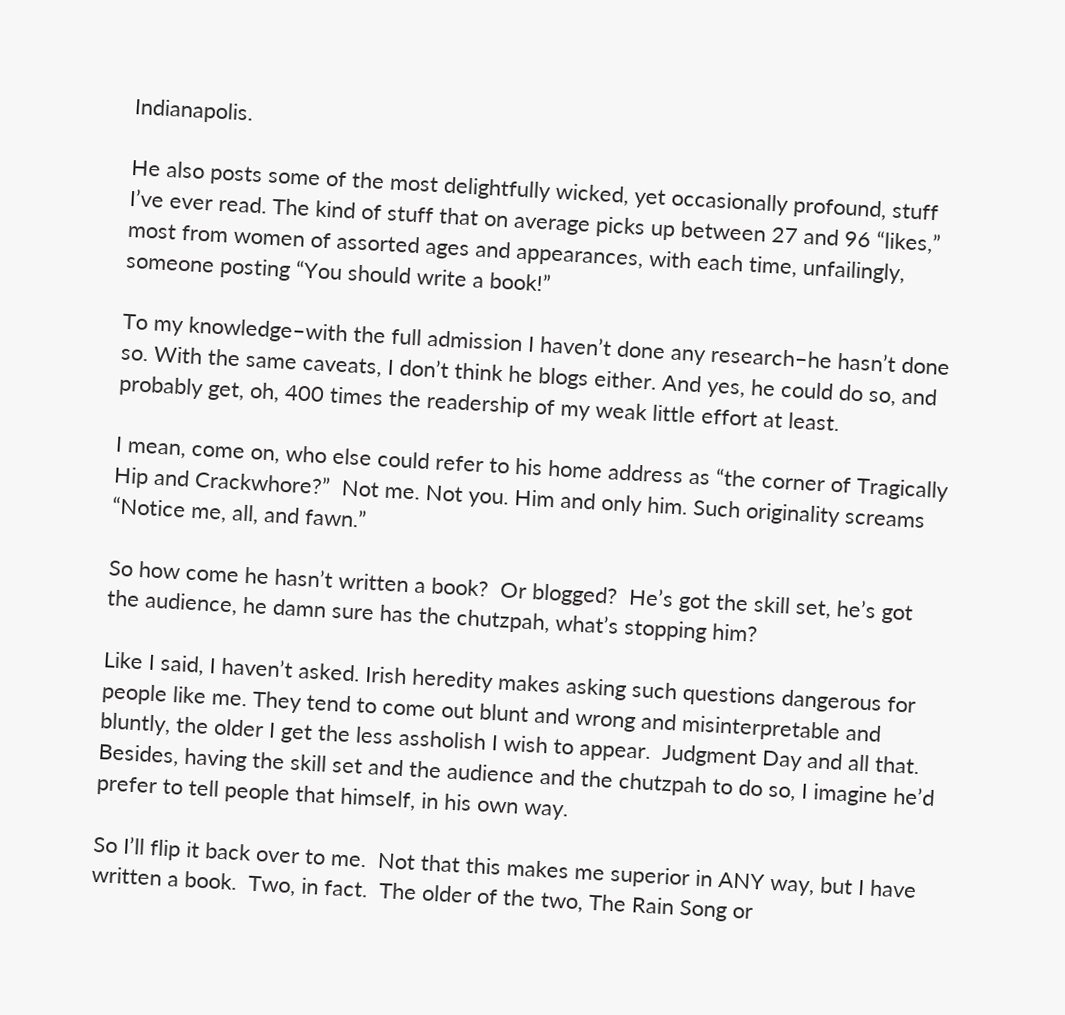Indianapolis.

He also posts some of the most delightfully wicked, yet occasionally profound, stuff I’ve ever read. The kind of stuff that on average picks up between 27 and 96 “likes,” most from women of assorted ages and appearances, with each time, unfailingly, someone posting “You should write a book!”

To my knowledge–with the full admission I haven’t done any research–he hasn’t done so. With the same caveats, I don’t think he blogs either. And yes, he could do so, and probably get, oh, 400 times the readership of my weak little effort at least.

I mean, come on, who else could refer to his home address as “the corner of Tragically Hip and Crackwhore?”  Not me. Not you. Him and only him. Such originality screams “Notice me, all, and fawn.”

So how come he hasn’t written a book?  Or blogged?  He’s got the skill set, he’s got the audience, he damn sure has the chutzpah, what’s stopping him?

Like I said, I haven’t asked. Irish heredity makes asking such questions dangerous for people like me. They tend to come out blunt and wrong and misinterpretable and bluntly, the older I get the less assholish I wish to appear.  Judgment Day and all that. Besides, having the skill set and the audience and the chutzpah to do so, I imagine he’d prefer to tell people that himself, in his own way.

So I’ll flip it back over to me.  Not that this makes me superior in ANY way, but I have written a book.  Two, in fact.  The older of the two, The Rain Song or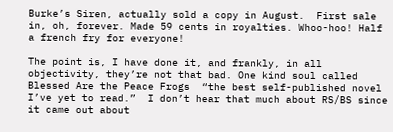Burke’s Siren, actually sold a copy in August.  First sale in, oh, forever. Made 59 cents in royalties. Whoo-hoo! Half a french fry for everyone!

The point is, I have done it, and frankly, in all objectivity, they’re not that bad. One kind soul called Blessed Are the Peace Frogs  “the best self-published novel I’ve yet to read.”  I don’t hear that much about RS/BS since it came out about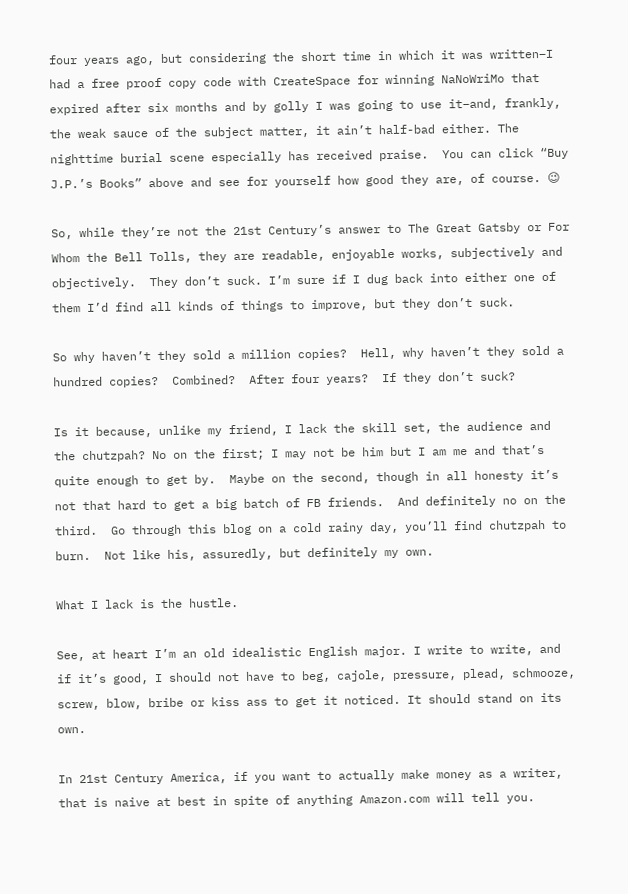four years ago, but considering the short time in which it was written–I had a free proof copy code with CreateSpace for winning NaNoWriMo that expired after six months and by golly I was going to use it–and, frankly, the weak sauce of the subject matter, it ain’t half-bad either. The nighttime burial scene especially has received praise.  You can click “Buy J.P.’s Books” above and see for yourself how good they are, of course. 😉

So, while they’re not the 21st Century’s answer to The Great Gatsby or For Whom the Bell Tolls, they are readable, enjoyable works, subjectively and objectively.  They don’t suck. I’m sure if I dug back into either one of them I’d find all kinds of things to improve, but they don’t suck.

So why haven’t they sold a million copies?  Hell, why haven’t they sold a hundred copies?  Combined?  After four years?  If they don’t suck?

Is it because, unlike my friend, I lack the skill set, the audience and the chutzpah? No on the first; I may not be him but I am me and that’s quite enough to get by.  Maybe on the second, though in all honesty it’s not that hard to get a big batch of FB friends.  And definitely no on the third.  Go through this blog on a cold rainy day, you’ll find chutzpah to burn.  Not like his, assuredly, but definitely my own.

What I lack is the hustle.

See, at heart I’m an old idealistic English major. I write to write, and if it’s good, I should not have to beg, cajole, pressure, plead, schmooze, screw, blow, bribe or kiss ass to get it noticed. It should stand on its own.

In 21st Century America, if you want to actually make money as a writer, that is naive at best in spite of anything Amazon.com will tell you.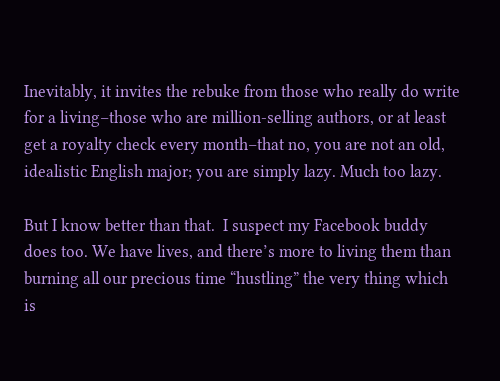Inevitably, it invites the rebuke from those who really do write for a living–those who are million-selling authors, or at least get a royalty check every month–that no, you are not an old, idealistic English major; you are simply lazy. Much too lazy.

But I know better than that.  I suspect my Facebook buddy does too. We have lives, and there’s more to living them than burning all our precious time “hustling” the very thing which is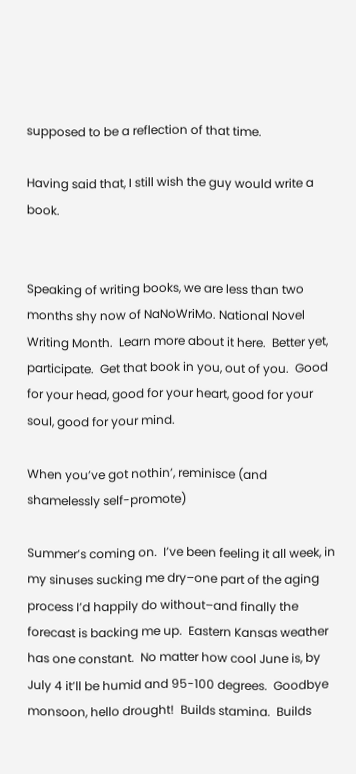supposed to be a reflection of that time.

Having said that, I still wish the guy would write a book.


Speaking of writing books, we are less than two months shy now of NaNoWriMo. National Novel Writing Month.  Learn more about it here.  Better yet, participate.  Get that book in you, out of you.  Good for your head, good for your heart, good for your soul, good for your mind.

When you’ve got nothin’, reminisce (and shamelessly self-promote)

Summer’s coming on.  I’ve been feeling it all week, in my sinuses sucking me dry–one part of the aging process I’d happily do without–and finally the forecast is backing me up.  Eastern Kansas weather has one constant.  No matter how cool June is, by July 4 it’ll be humid and 95-100 degrees.  Goodbye monsoon, hello drought!  Builds stamina.  Builds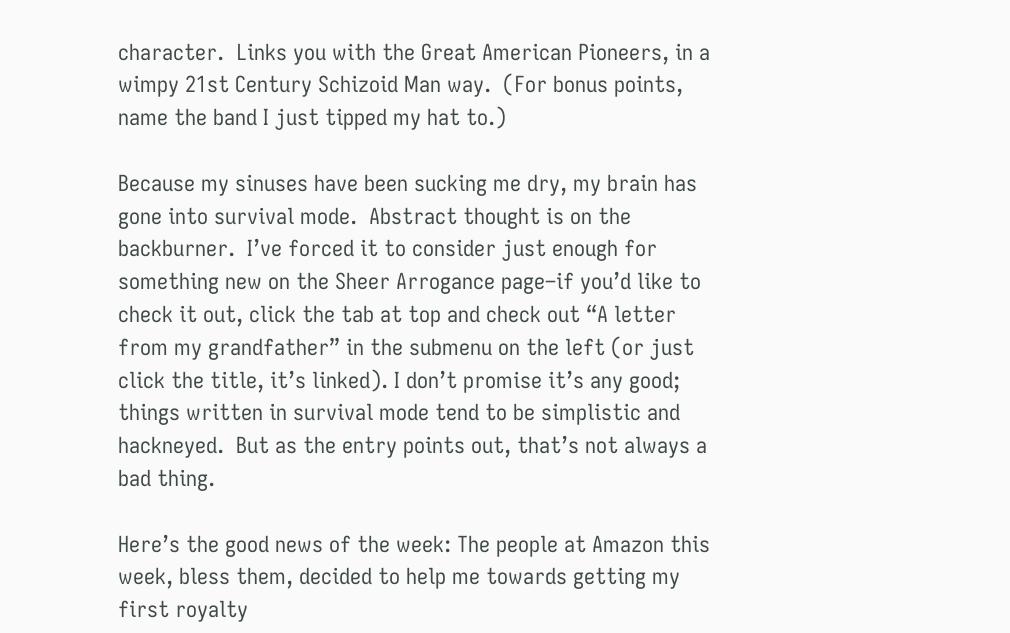character.  Links you with the Great American Pioneers, in a wimpy 21st Century Schizoid Man way.  (For bonus points, name the band I just tipped my hat to.)

Because my sinuses have been sucking me dry, my brain has gone into survival mode.  Abstract thought is on the backburner.  I’ve forced it to consider just enough for something new on the Sheer Arrogance page–if you’d like to check it out, click the tab at top and check out “A letter from my grandfather” in the submenu on the left (or just click the title, it’s linked). I don’t promise it’s any good; things written in survival mode tend to be simplistic and hackneyed.  But as the entry points out, that’s not always a bad thing.

Here’s the good news of the week: The people at Amazon this week, bless them, decided to help me towards getting my first royalty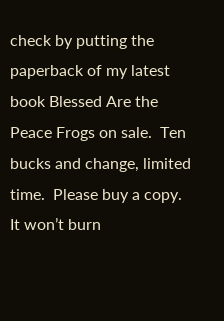check by putting the paperback of my latest book Blessed Are the Peace Frogs on sale.  Ten bucks and change, limited time.  Please buy a copy.  It won’t burn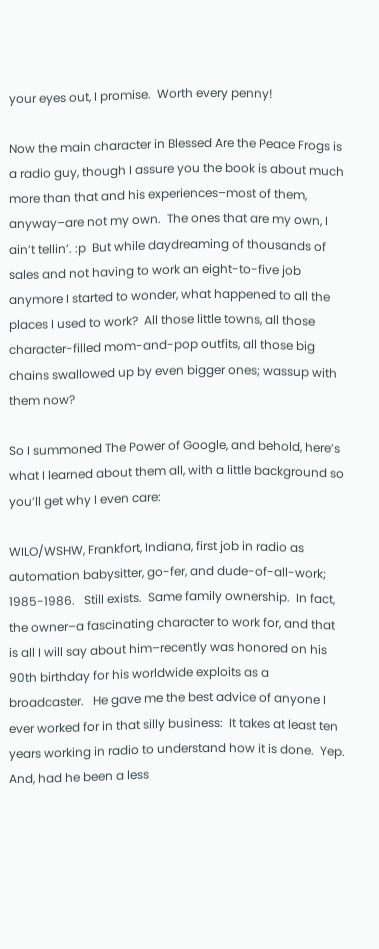your eyes out, I promise.  Worth every penny!

Now the main character in Blessed Are the Peace Frogs is a radio guy, though I assure you the book is about much more than that and his experiences–most of them, anyway–are not my own.  The ones that are my own, I ain’t tellin’. :p  But while daydreaming of thousands of sales and not having to work an eight-to-five job anymore I started to wonder, what happened to all the places I used to work?  All those little towns, all those character-filled mom-and-pop outfits, all those big chains swallowed up by even bigger ones; wassup with them now?

So I summoned The Power of Google, and behold, here’s what I learned about them all, with a little background so you’ll get why I even care:

WILO/WSHW, Frankfort, Indiana, first job in radio as automation babysitter, go-fer, and dude-of-all-work; 1985-1986.   Still exists.  Same family ownership.  In fact, the owner–a fascinating character to work for, and that is all I will say about him–recently was honored on his 90th birthday for his worldwide exploits as a broadcaster.   He gave me the best advice of anyone I ever worked for in that silly business:  It takes at least ten years working in radio to understand how it is done.  Yep. And, had he been a less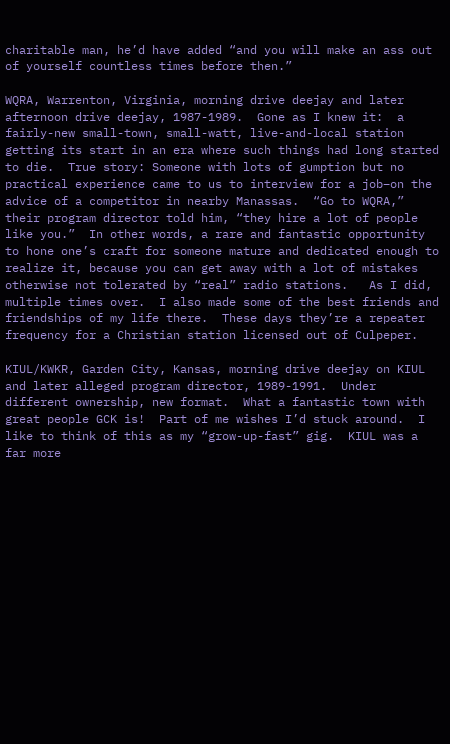charitable man, he’d have added “and you will make an ass out of yourself countless times before then.”

WQRA, Warrenton, Virginia, morning drive deejay and later afternoon drive deejay, 1987-1989.  Gone as I knew it:  a fairly-new small-town, small-watt, live-and-local station getting its start in an era where such things had long started to die.  True story: Someone with lots of gumption but no practical experience came to us to interview for a job–on the advice of a competitor in nearby Manassas.  “Go to WQRA,” their program director told him, “they hire a lot of people like you.”  In other words, a rare and fantastic opportunity to hone one’s craft for someone mature and dedicated enough to realize it, because you can get away with a lot of mistakes otherwise not tolerated by “real” radio stations.   As I did, multiple times over.  I also made some of the best friends and friendships of my life there.  These days they’re a repeater frequency for a Christian station licensed out of Culpeper.

KIUL/KWKR, Garden City, Kansas, morning drive deejay on KIUL and later alleged program director, 1989-1991.  Under different ownership, new format.  What a fantastic town with great people GCK is!  Part of me wishes I’d stuck around.  I like to think of this as my “grow-up-fast” gig.  KIUL was a far more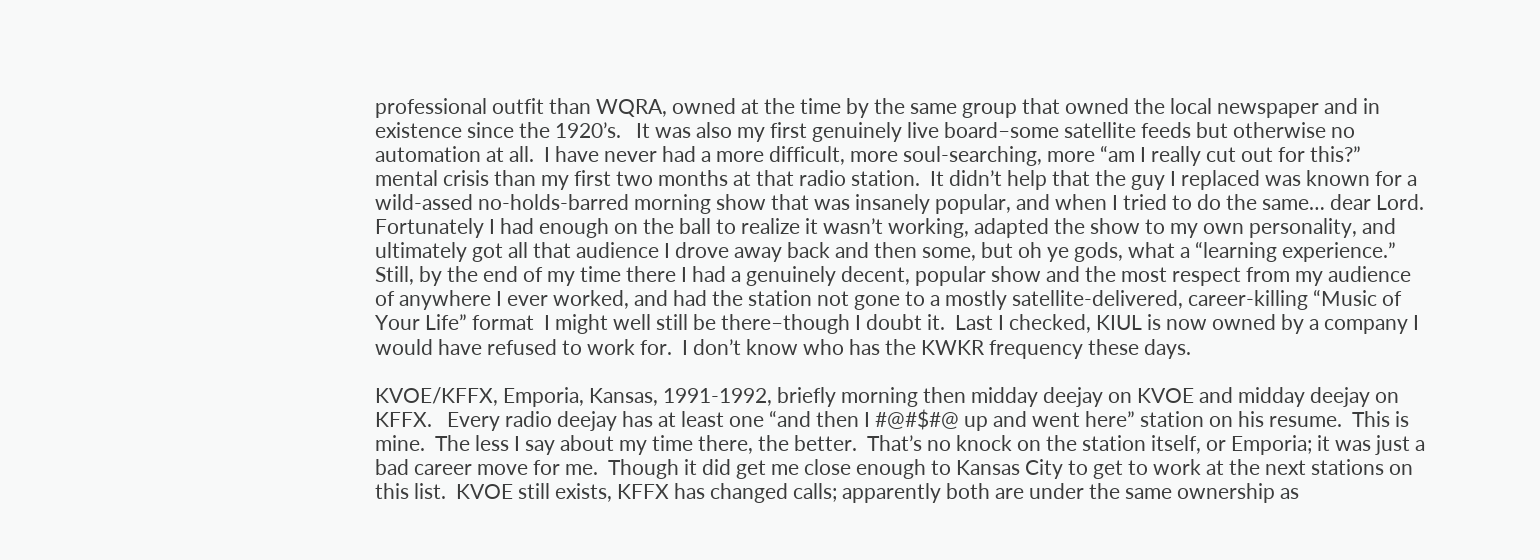professional outfit than WQRA, owned at the time by the same group that owned the local newspaper and in existence since the 1920’s.   It was also my first genuinely live board–some satellite feeds but otherwise no automation at all.  I have never had a more difficult, more soul-searching, more “am I really cut out for this?” mental crisis than my first two months at that radio station.  It didn’t help that the guy I replaced was known for a wild-assed no-holds-barred morning show that was insanely popular, and when I tried to do the same… dear Lord.  Fortunately I had enough on the ball to realize it wasn’t working, adapted the show to my own personality, and ultimately got all that audience I drove away back and then some, but oh ye gods, what a “learning experience.”   Still, by the end of my time there I had a genuinely decent, popular show and the most respect from my audience of anywhere I ever worked, and had the station not gone to a mostly satellite-delivered, career-killing “Music of Your Life” format  I might well still be there–though I doubt it.  Last I checked, KIUL is now owned by a company I would have refused to work for.  I don’t know who has the KWKR frequency these days.

KVOE/KFFX, Emporia, Kansas, 1991-1992, briefly morning then midday deejay on KVOE and midday deejay on KFFX.   Every radio deejay has at least one “and then I #@#$#@ up and went here” station on his resume.  This is mine.  The less I say about my time there, the better.  That’s no knock on the station itself, or Emporia; it was just a bad career move for me.  Though it did get me close enough to Kansas City to get to work at the next stations on this list.  KVOE still exists, KFFX has changed calls; apparently both are under the same ownership as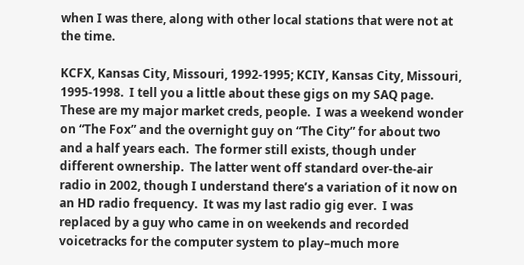when I was there, along with other local stations that were not at the time.

KCFX, Kansas City, Missouri, 1992-1995; KCIY, Kansas City, Missouri, 1995-1998.  I tell you a little about these gigs on my SAQ page.  These are my major market creds, people.  I was a weekend wonder on “The Fox” and the overnight guy on “The City” for about two and a half years each.  The former still exists, though under different ownership.  The latter went off standard over-the-air radio in 2002, though I understand there’s a variation of it now on an HD radio frequency.  It was my last radio gig ever.  I was replaced by a guy who came in on weekends and recorded voicetracks for the computer system to play–much more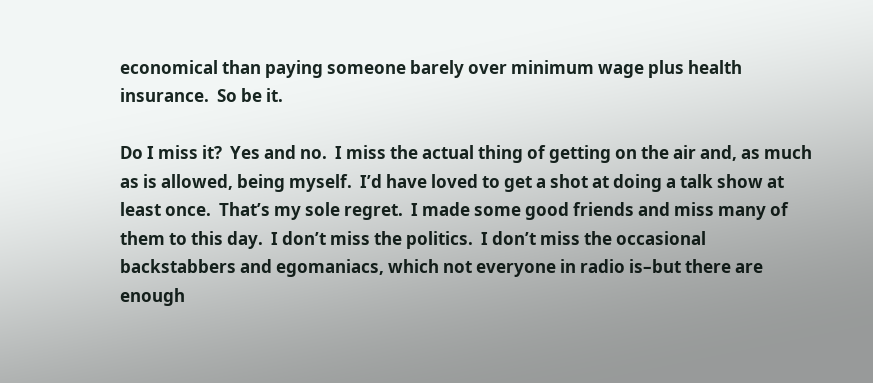economical than paying someone barely over minimum wage plus health insurance.  So be it.

Do I miss it?  Yes and no.  I miss the actual thing of getting on the air and, as much as is allowed, being myself.  I’d have loved to get a shot at doing a talk show at least once.  That’s my sole regret.  I made some good friends and miss many of them to this day.  I don’t miss the politics.  I don’t miss the occasional backstabbers and egomaniacs, which not everyone in radio is–but there are enough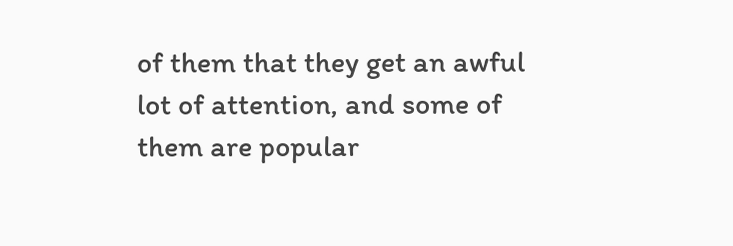of them that they get an awful lot of attention, and some of them are popular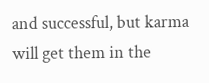and successful, but karma will get them in the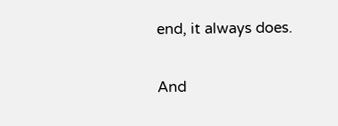end, it always does.

And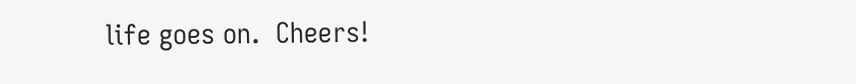life goes on.  Cheers!